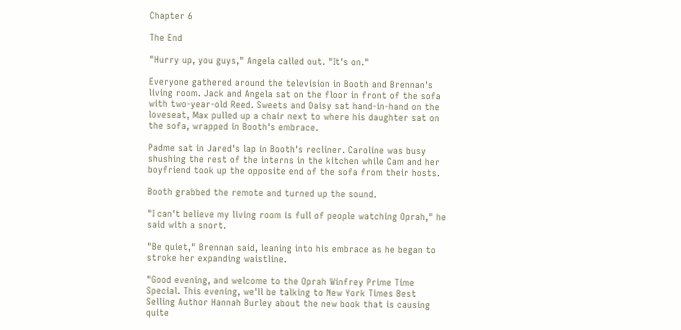Chapter 6

The End

"Hurry up, you guys," Angela called out. "It's on."

Everyone gathered around the television in Booth and Brennan's living room. Jack and Angela sat on the floor in front of the sofa with two-year-old Reed. Sweets and Daisy sat hand-in-hand on the loveseat, Max pulled up a chair next to where his daughter sat on the sofa, wrapped in Booth's embrace.

Padme sat in Jared's lap in Booth's recliner. Caroline was busy shushing the rest of the interns in the kitchen while Cam and her boyfriend took up the opposite end of the sofa from their hosts.

Booth grabbed the remote and turned up the sound.

"I can't believe my living room is full of people watching Oprah," he said with a snort.

"Be quiet," Brennan said, leaning into his embrace as he began to stroke her expanding waistline.

"Good evening, and welcome to the Oprah Winfrey Prime Time Special. This evening, we'll be talking to New York Times Best Selling Author Hannah Burley about the new book that is causing quite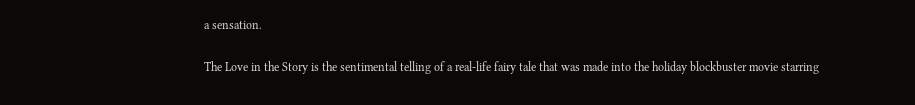a sensation.

The Love in the Story is the sentimental telling of a real-life fairy tale that was made into the holiday blockbuster movie starring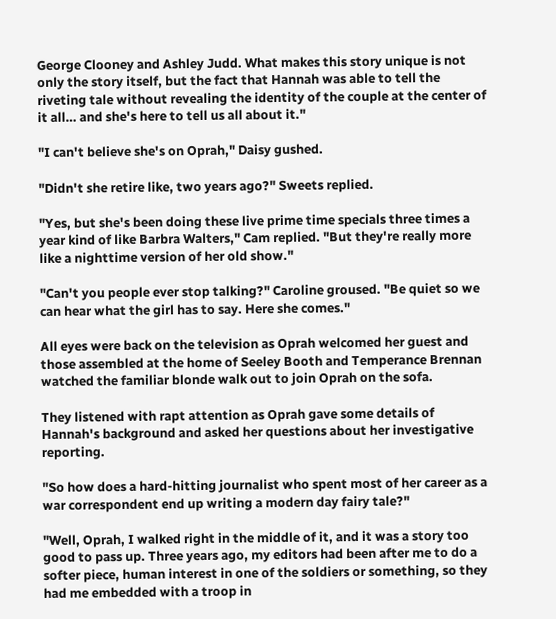George Clooney and Ashley Judd. What makes this story unique is not only the story itself, but the fact that Hannah was able to tell the riveting tale without revealing the identity of the couple at the center of it all… and she's here to tell us all about it."

"I can't believe she's on Oprah," Daisy gushed.

"Didn't she retire like, two years ago?" Sweets replied.

"Yes, but she's been doing these live prime time specials three times a year kind of like Barbra Walters," Cam replied. "But they're really more like a nighttime version of her old show."

"Can't you people ever stop talking?" Caroline groused. "Be quiet so we can hear what the girl has to say. Here she comes."

All eyes were back on the television as Oprah welcomed her guest and those assembled at the home of Seeley Booth and Temperance Brennan watched the familiar blonde walk out to join Oprah on the sofa.

They listened with rapt attention as Oprah gave some details of Hannah's background and asked her questions about her investigative reporting.

"So how does a hard-hitting journalist who spent most of her career as a war correspondent end up writing a modern day fairy tale?"

"Well, Oprah, I walked right in the middle of it, and it was a story too good to pass up. Three years ago, my editors had been after me to do a softer piece, human interest in one of the soldiers or something, so they had me embedded with a troop in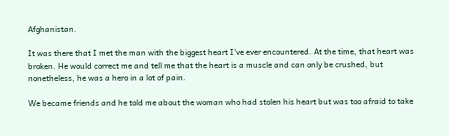Afghanistan.

It was there that I met the man with the biggest heart I've ever encountered. At the time, that heart was broken. He would correct me and tell me that the heart is a muscle and can only be crushed, but nonetheless, he was a hero in a lot of pain.

We became friends and he told me about the woman who had stolen his heart but was too afraid to take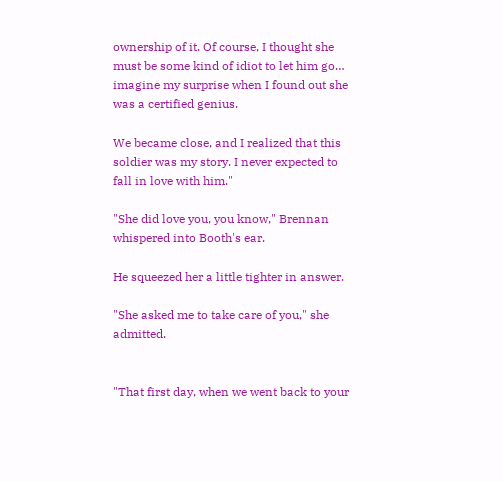ownership of it. Of course, I thought she must be some kind of idiot to let him go… imagine my surprise when I found out she was a certified genius.

We became close, and I realized that this soldier was my story. I never expected to fall in love with him."

"She did love you, you know," Brennan whispered into Booth's ear.

He squeezed her a little tighter in answer.

"She asked me to take care of you," she admitted.


"That first day, when we went back to your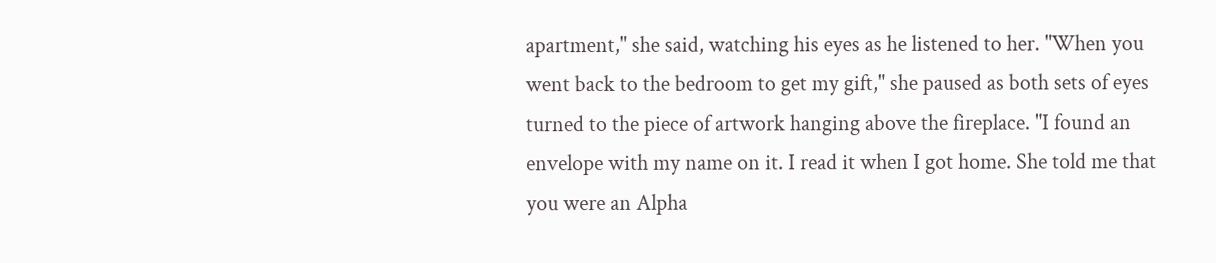apartment," she said, watching his eyes as he listened to her. "When you went back to the bedroom to get my gift," she paused as both sets of eyes turned to the piece of artwork hanging above the fireplace. "I found an envelope with my name on it. I read it when I got home. She told me that you were an Alpha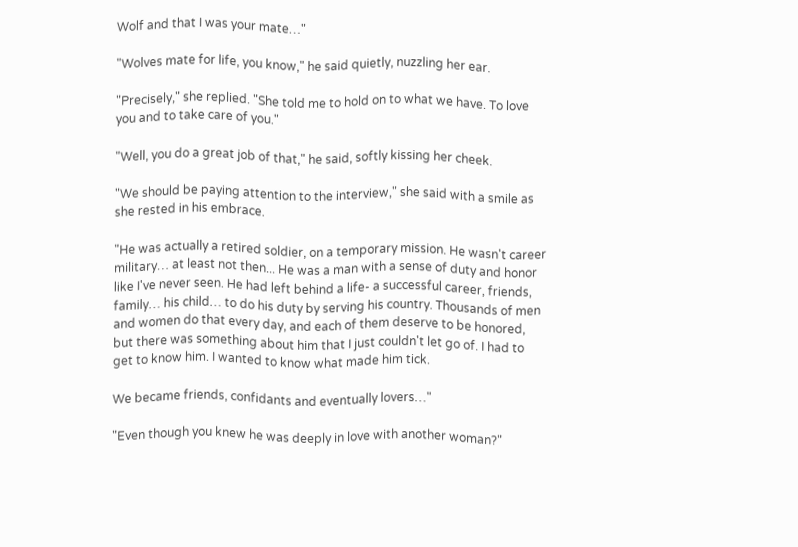Wolf and that I was your mate…"

"Wolves mate for life, you know," he said quietly, nuzzling her ear.

"Precisely," she replied. "She told me to hold on to what we have. To love you and to take care of you."

"Well, you do a great job of that," he said, softly kissing her cheek.

"We should be paying attention to the interview," she said with a smile as she rested in his embrace.

"He was actually a retired soldier, on a temporary mission. He wasn't career military… at least not then... He was a man with a sense of duty and honor like I've never seen. He had left behind a life- a successful career, friends, family… his child… to do his duty by serving his country. Thousands of men and women do that every day, and each of them deserve to be honored, but there was something about him that I just couldn't let go of. I had to get to know him. I wanted to know what made him tick.

We became friends, confidants and eventually lovers…"

"Even though you knew he was deeply in love with another woman?"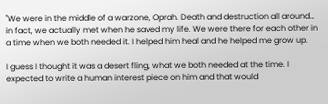"We were in the middle of a warzone, Oprah. Death and destruction all around… in fact, we actually met when he saved my life. We were there for each other in a time when we both needed it. I helped him heal and he helped me grow up.

I guess I thought it was a desert fling, what we both needed at the time. I expected to write a human interest piece on him and that would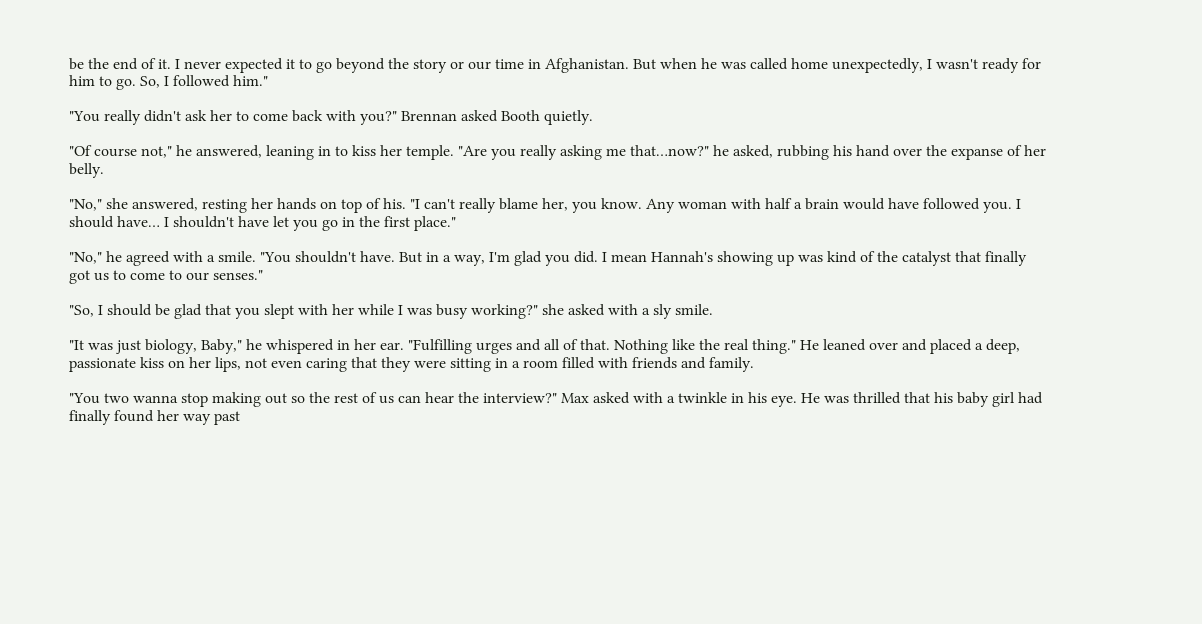be the end of it. I never expected it to go beyond the story or our time in Afghanistan. But when he was called home unexpectedly, I wasn't ready for him to go. So, I followed him."

"You really didn't ask her to come back with you?" Brennan asked Booth quietly.

"Of course not," he answered, leaning in to kiss her temple. "Are you really asking me that…now?" he asked, rubbing his hand over the expanse of her belly.

"No," she answered, resting her hands on top of his. "I can't really blame her, you know. Any woman with half a brain would have followed you. I should have… I shouldn't have let you go in the first place."

"No," he agreed with a smile. "You shouldn't have. But in a way, I'm glad you did. I mean Hannah's showing up was kind of the catalyst that finally got us to come to our senses."

"So, I should be glad that you slept with her while I was busy working?" she asked with a sly smile.

"It was just biology, Baby," he whispered in her ear. "Fulfilling urges and all of that. Nothing like the real thing." He leaned over and placed a deep, passionate kiss on her lips, not even caring that they were sitting in a room filled with friends and family.

"You two wanna stop making out so the rest of us can hear the interview?" Max asked with a twinkle in his eye. He was thrilled that his baby girl had finally found her way past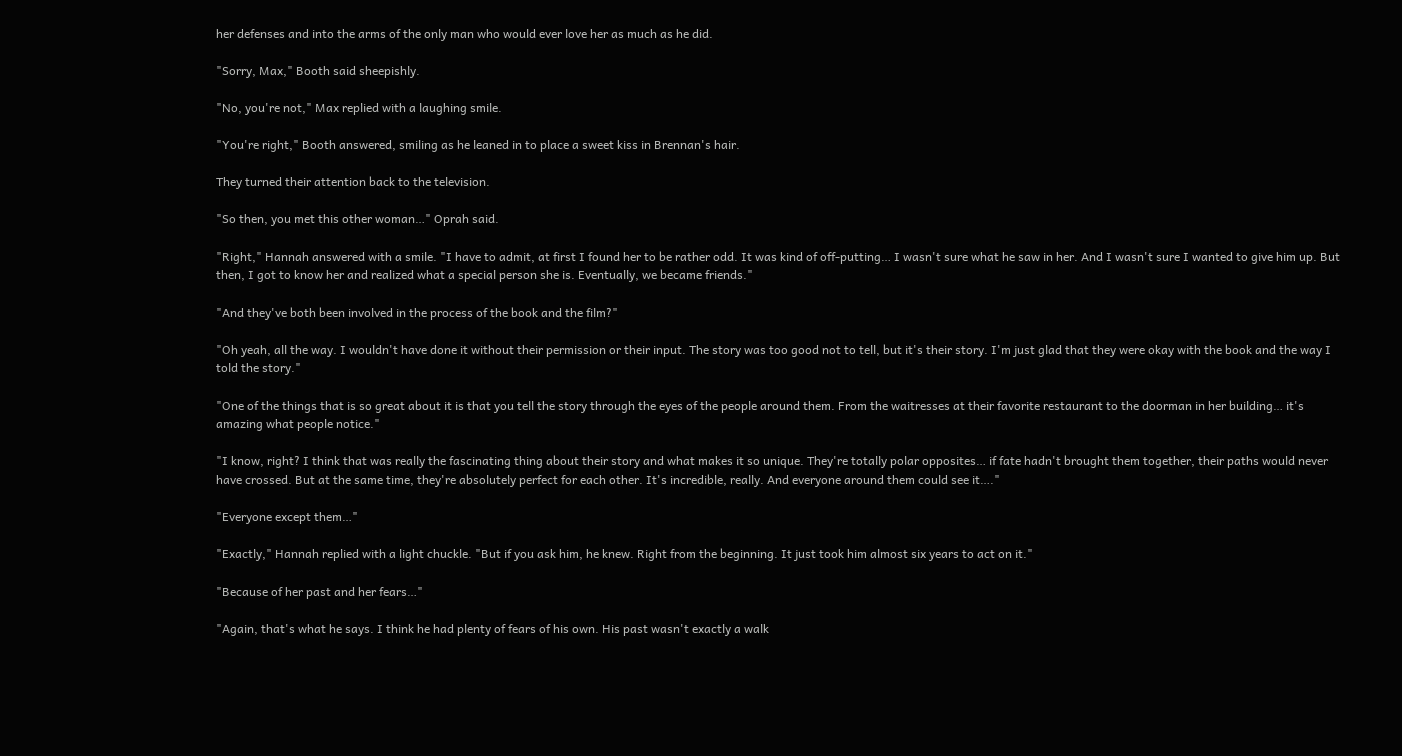her defenses and into the arms of the only man who would ever love her as much as he did.

"Sorry, Max," Booth said sheepishly.

"No, you're not," Max replied with a laughing smile.

"You're right," Booth answered, smiling as he leaned in to place a sweet kiss in Brennan's hair.

They turned their attention back to the television.

"So then, you met this other woman…" Oprah said.

"Right," Hannah answered with a smile. "I have to admit, at first I found her to be rather odd. It was kind of off-putting… I wasn't sure what he saw in her. And I wasn't sure I wanted to give him up. But then, I got to know her and realized what a special person she is. Eventually, we became friends."

"And they've both been involved in the process of the book and the film?"

"Oh yeah, all the way. I wouldn't have done it without their permission or their input. The story was too good not to tell, but it's their story. I'm just glad that they were okay with the book and the way I told the story."

"One of the things that is so great about it is that you tell the story through the eyes of the people around them. From the waitresses at their favorite restaurant to the doorman in her building… it's amazing what people notice."

"I know, right? I think that was really the fascinating thing about their story and what makes it so unique. They're totally polar opposites… if fate hadn't brought them together, their paths would never have crossed. But at the same time, they're absolutely perfect for each other. It's incredible, really. And everyone around them could see it…."

"Everyone except them…"

"Exactly," Hannah replied with a light chuckle. "But if you ask him, he knew. Right from the beginning. It just took him almost six years to act on it."

"Because of her past and her fears…"

"Again, that's what he says. I think he had plenty of fears of his own. His past wasn't exactly a walk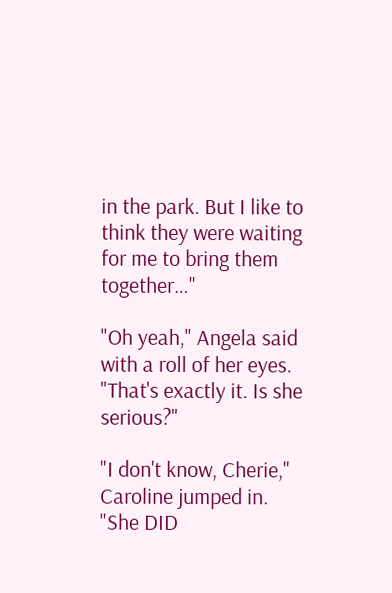in the park. But I like to think they were waiting for me to bring them together…"

"Oh yeah," Angela said with a roll of her eyes. "That's exactly it. Is she serious?"

"I don't know, Cherie," Caroline jumped in. "She DID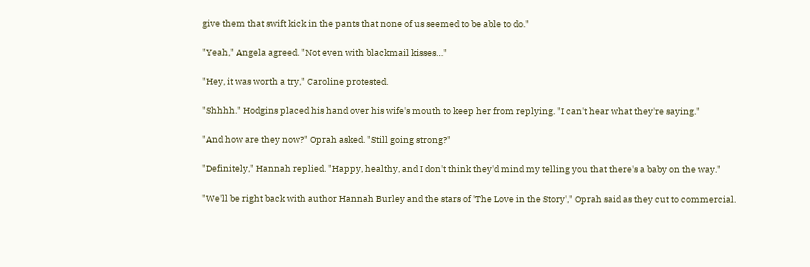give them that swift kick in the pants that none of us seemed to be able to do."

"Yeah," Angela agreed. "Not even with blackmail kisses…"

"Hey, it was worth a try," Caroline protested.

"Shhhh." Hodgins placed his hand over his wife's mouth to keep her from replying. "I can't hear what they're saying."

"And how are they now?" Oprah asked. "Still going strong?"

"Definitely," Hannah replied. "Happy, healthy, and I don't think they'd mind my telling you that there's a baby on the way."

"We'll be right back with author Hannah Burley and the stars of 'The Love in the Story'," Oprah said as they cut to commercial.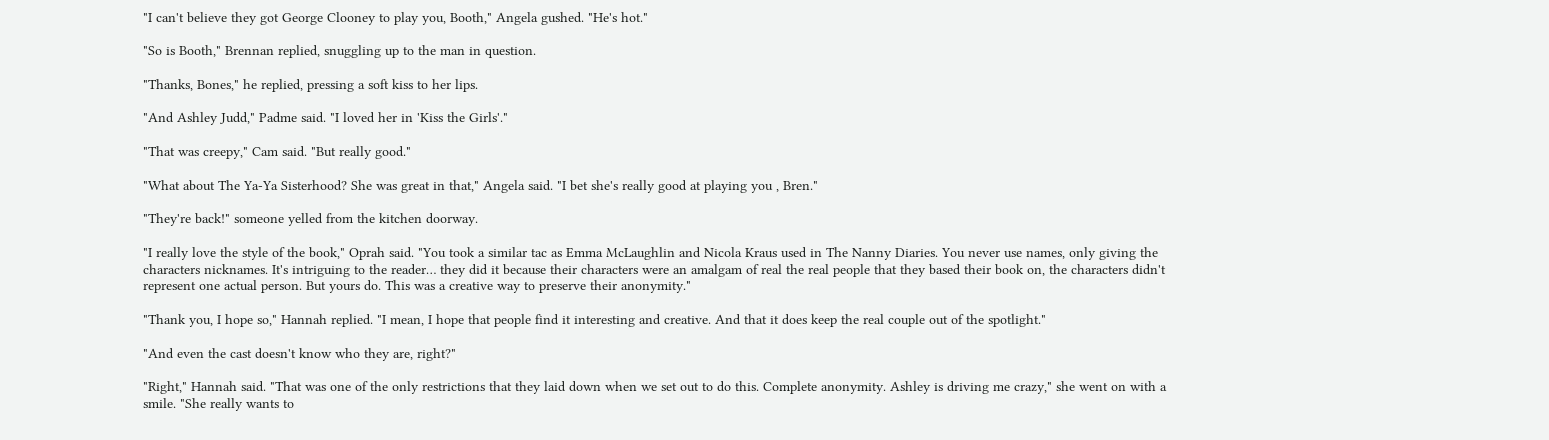"I can't believe they got George Clooney to play you, Booth," Angela gushed. "He's hot."

"So is Booth," Brennan replied, snuggling up to the man in question.

"Thanks, Bones," he replied, pressing a soft kiss to her lips.

"And Ashley Judd," Padme said. "I loved her in 'Kiss the Girls'."

"That was creepy," Cam said. "But really good."

"What about The Ya-Ya Sisterhood? She was great in that," Angela said. "I bet she's really good at playing you , Bren."

"They're back!" someone yelled from the kitchen doorway.

"I really love the style of the book," Oprah said. "You took a similar tac as Emma McLaughlin and Nicola Kraus used in The Nanny Diaries. You never use names, only giving the characters nicknames. It's intriguing to the reader… they did it because their characters were an amalgam of real the real people that they based their book on, the characters didn't represent one actual person. But yours do. This was a creative way to preserve their anonymity."

"Thank you, I hope so," Hannah replied. "I mean, I hope that people find it interesting and creative. And that it does keep the real couple out of the spotlight."

"And even the cast doesn't know who they are, right?"

"Right," Hannah said. "That was one of the only restrictions that they laid down when we set out to do this. Complete anonymity. Ashley is driving me crazy," she went on with a smile. "She really wants to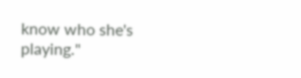know who she's playing."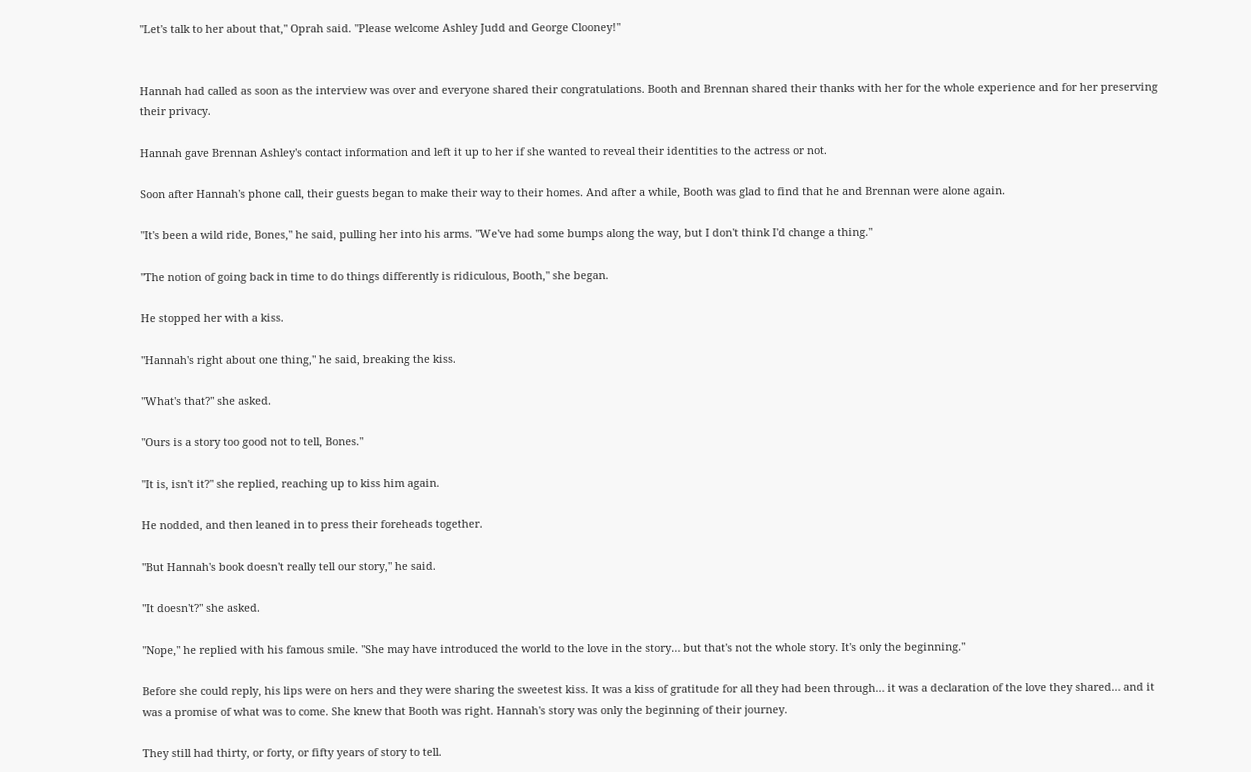"Let's talk to her about that," Oprah said. "Please welcome Ashley Judd and George Clooney!"


Hannah had called as soon as the interview was over and everyone shared their congratulations. Booth and Brennan shared their thanks with her for the whole experience and for her preserving their privacy.

Hannah gave Brennan Ashley's contact information and left it up to her if she wanted to reveal their identities to the actress or not.

Soon after Hannah's phone call, their guests began to make their way to their homes. And after a while, Booth was glad to find that he and Brennan were alone again.

"It's been a wild ride, Bones," he said, pulling her into his arms. "We've had some bumps along the way, but I don't think I'd change a thing."

"The notion of going back in time to do things differently is ridiculous, Booth," she began.

He stopped her with a kiss.

"Hannah's right about one thing," he said, breaking the kiss.

"What's that?" she asked.

"Ours is a story too good not to tell, Bones."

"It is, isn't it?" she replied, reaching up to kiss him again.

He nodded, and then leaned in to press their foreheads together.

"But Hannah's book doesn't really tell our story," he said.

"It doesn't?" she asked.

"Nope," he replied with his famous smile. "She may have introduced the world to the love in the story… but that's not the whole story. It's only the beginning."

Before she could reply, his lips were on hers and they were sharing the sweetest kiss. It was a kiss of gratitude for all they had been through… it was a declaration of the love they shared… and it was a promise of what was to come. She knew that Booth was right. Hannah's story was only the beginning of their journey.

They still had thirty, or forty, or fifty years of story to tell.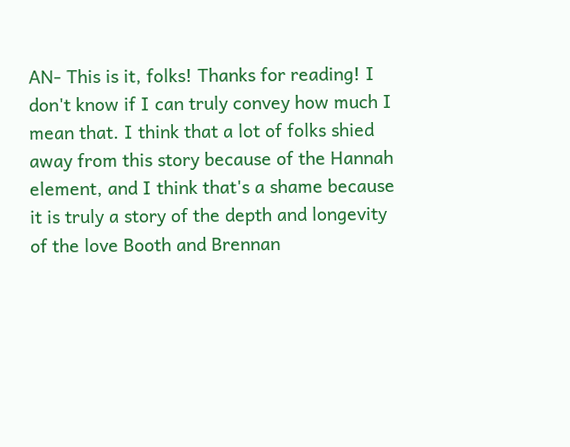AN- This is it, folks! Thanks for reading! I don't know if I can truly convey how much I mean that. I think that a lot of folks shied away from this story because of the Hannah element, and I think that's a shame because it is truly a story of the depth and longevity of the love Booth and Brennan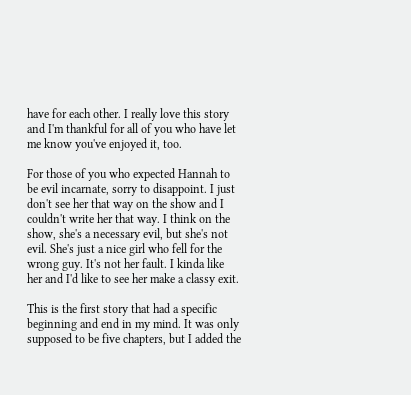have for each other. I really love this story and I'm thankful for all of you who have let me know you've enjoyed it, too.

For those of you who expected Hannah to be evil incarnate, sorry to disappoint. I just don't see her that way on the show and I couldn't write her that way. I think on the show, she's a necessary evil, but she's not evil. She's just a nice girl who fell for the wrong guy. It's not her fault. I kinda like her and I'd like to see her make a classy exit.

This is the first story that had a specific beginning and end in my mind. It was only supposed to be five chapters, but I added the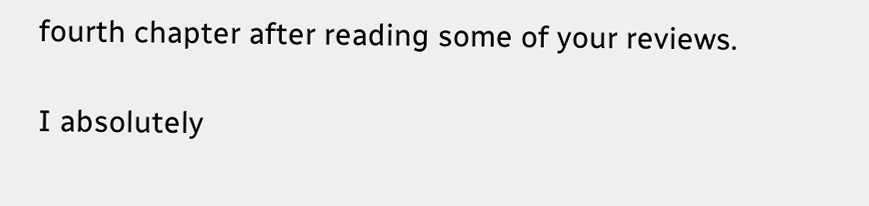fourth chapter after reading some of your reviews.

I absolutely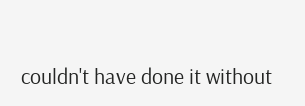couldn't have done it without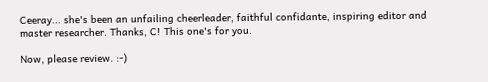Ceeray... she's been an unfailing cheerleader, faithful confidante, inspiring editor and master researcher. Thanks, C! This one's for you.

Now, please review. :-)